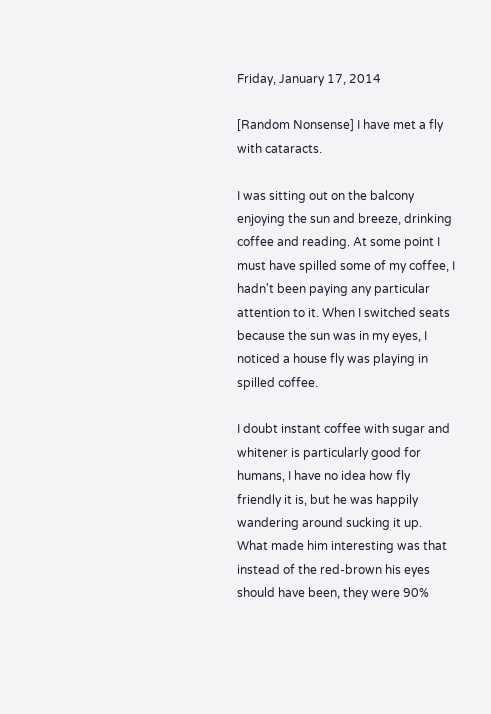Friday, January 17, 2014

[Random Nonsense] I have met a fly with cataracts.

I was sitting out on the balcony enjoying the sun and breeze, drinking coffee and reading. At some point I must have spilled some of my coffee, I hadn't been paying any particular attention to it. When I switched seats because the sun was in my eyes, I noticed a house fly was playing in spilled coffee.

I doubt instant coffee with sugar and whitener is particularly good for humans, I have no idea how fly friendly it is, but he was happily wandering around sucking it up. What made him interesting was that instead of the red-brown his eyes should have been, they were 90%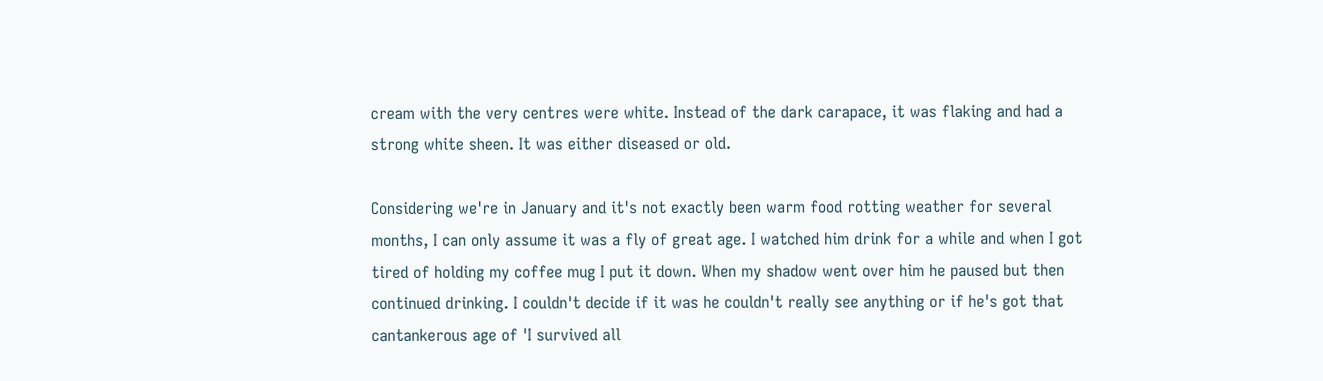cream with the very centres were white. Instead of the dark carapace, it was flaking and had a strong white sheen. It was either diseased or old.

Considering we're in January and it's not exactly been warm food rotting weather for several months, I can only assume it was a fly of great age. I watched him drink for a while and when I got tired of holding my coffee mug I put it down. When my shadow went over him he paused but then continued drinking. I couldn't decide if it was he couldn't really see anything or if he's got that cantankerous age of 'I survived all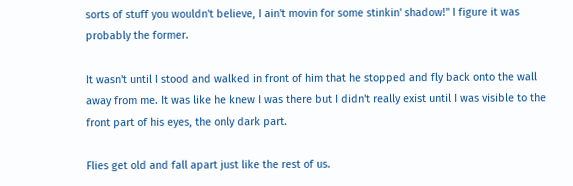sorts of stuff you wouldn't believe, I ain't movin for some stinkin' shadow!" I figure it was probably the former.

It wasn't until I stood and walked in front of him that he stopped and fly back onto the wall away from me. It was like he knew I was there but I didn't really exist until I was visible to the front part of his eyes, the only dark part.

Flies get old and fall apart just like the rest of us.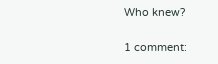Who knew?

1 comment: